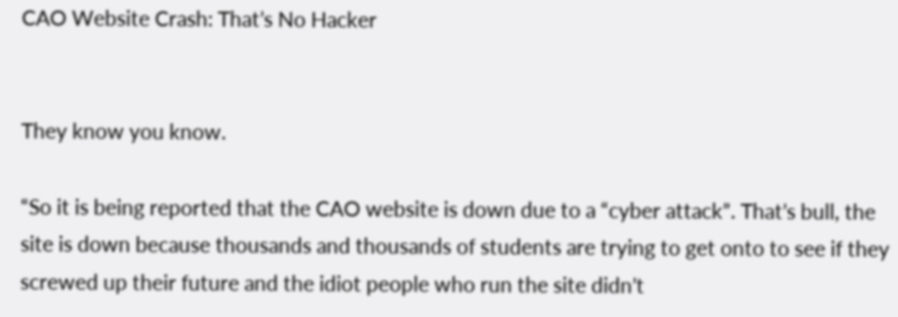CAO Website Crash: That’s No Hacker


They know you know.

“So it is being reported that the CAO website is down due to a “cyber attack”. That’s bull, the site is down because thousands and thousands of students are trying to get onto to see if they screwed up their future and the idiot people who run the site didn’t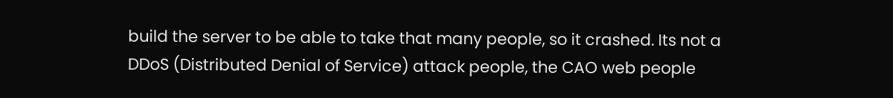build the server to be able to take that many people, so it crashed. Its not a DDoS (Distributed Denial of Service) attack people, the CAO web people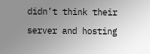didn’t think their server and hosting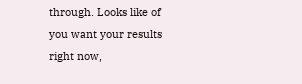through. Looks like of you want your results right now,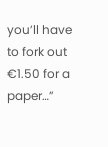you’ll have to fork out €1.50 for a paper…”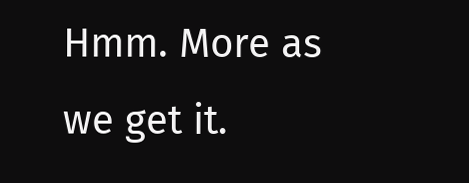Hmm. More as we get it.